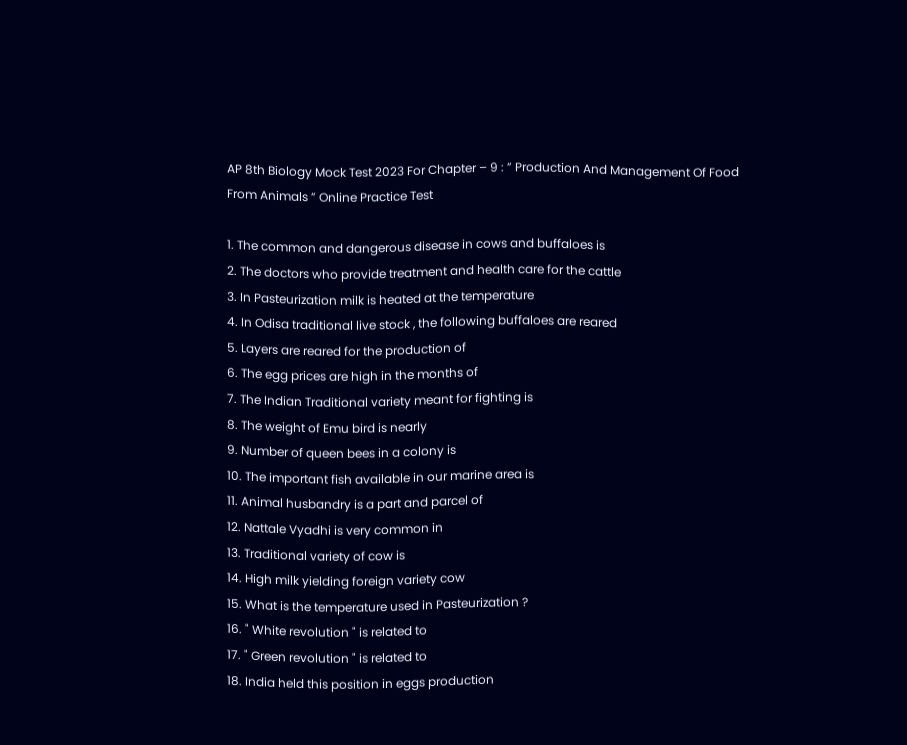AP 8th Biology Mock Test 2023 For Chapter – 9 : ” Production And Management Of Food From Animals ” Online Practice Test

1. The common and dangerous disease in cows and buffaloes is
2. The doctors who provide treatment and health care for the cattle
3. In Pasteurization milk is heated at the temperature
4. In Odisa traditional live stock , the following buffaloes are reared
5. Layers are reared for the production of
6. The egg prices are high in the months of
7. The Indian Traditional variety meant for fighting is
8. The weight of Emu bird is nearly
9. Number of queen bees in a colony is
10. The important fish available in our marine area is
11. Animal husbandry is a part and parcel of
12. Nattale Vyadhi is very common in
13. Traditional variety of cow is
14. High milk yielding foreign variety cow
15. What is the temperature used in Pasteurization ?
16. " White revolution " is related to
17. " Green revolution " is related to
18. India held this position in eggs production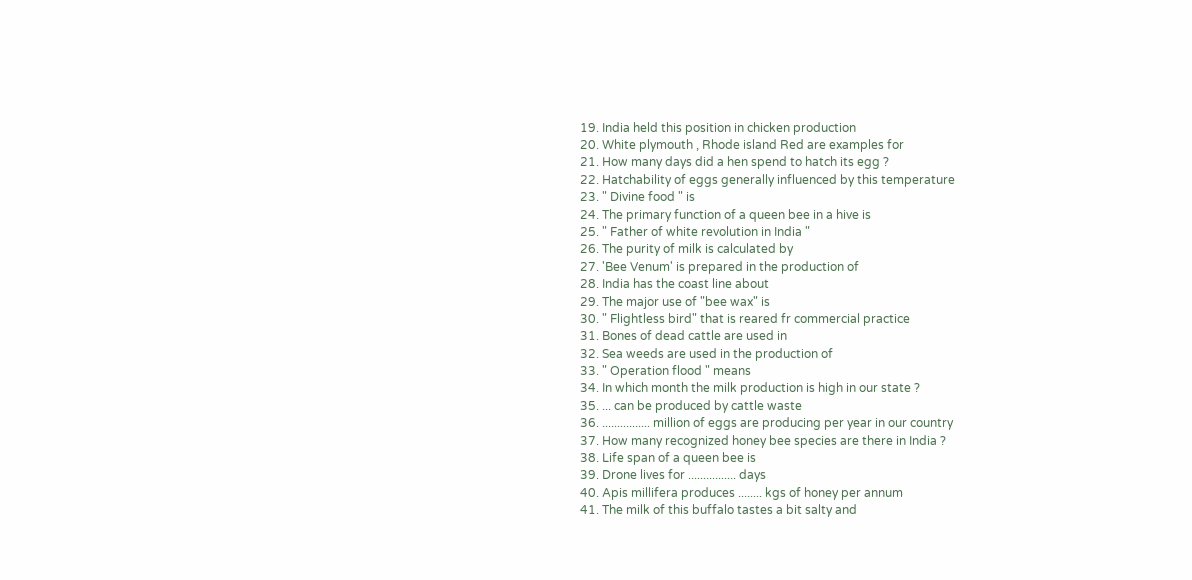19. India held this position in chicken production
20. White plymouth , Rhode island Red are examples for
21. How many days did a hen spend to hatch its egg ?
22. Hatchability of eggs generally influenced by this temperature
23. " Divine food " is
24. The primary function of a queen bee in a hive is
25. " Father of white revolution in India "
26. The purity of milk is calculated by
27. 'Bee Venum' is prepared in the production of
28. India has the coast line about
29. The major use of "bee wax" is
30. " Flightless bird" that is reared fr commercial practice
31. Bones of dead cattle are used in
32. Sea weeds are used in the production of
33. " Operation flood " means
34. In which month the milk production is high in our state ?
35. ... can be produced by cattle waste
36. ................ million of eggs are producing per year in our country
37. How many recognized honey bee species are there in India ?
38. Life span of a queen bee is
39. Drone lives for ................ days
40. Apis millifera produces ........ kgs of honey per annum
41. The milk of this buffalo tastes a bit salty and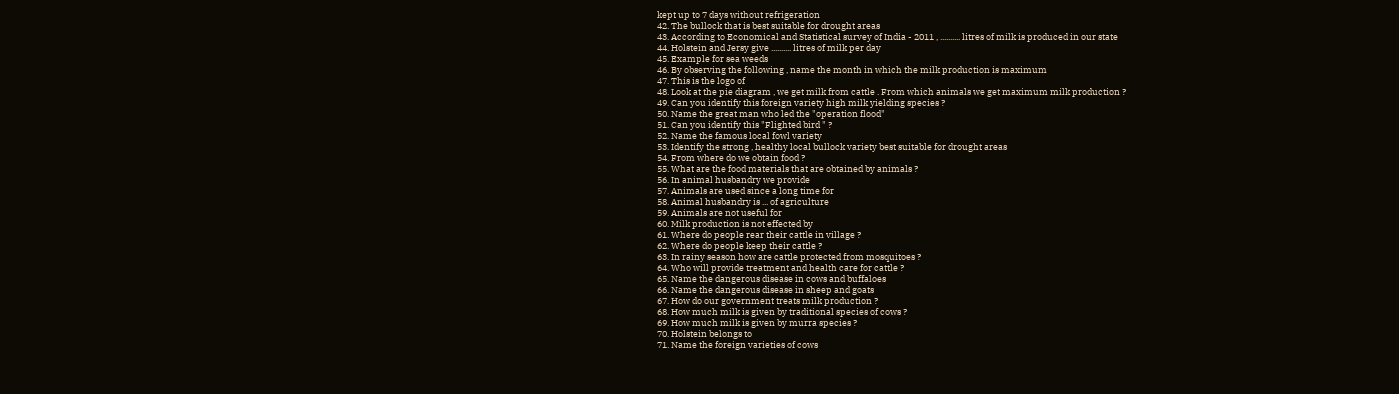kept up to 7 days without refrigeration
42. The bullock that is best suitable for drought areas
43. According to Economical and Statistical survey of India - 2011 , .......... litres of milk is produced in our state
44. Holstein and Jersy give .......... litres of milk per day
45. Example for sea weeds
46. By observing the following , name the month in which the milk production is maximum
47. This is the logo of
48. Look at the pie diagram , we get milk from cattle . From which animals we get maximum milk production ?
49. Can you identify this foreign variety high milk yielding species ?
50. Name the great man who led the "operation flood"
51. Can you identify this "Flighted bird " ?
52. Name the famous local fowl variety
53. Identify the strong , healthy local bullock variety best suitable for drought areas
54. From where do we obtain food ?
55. What are the food materials that are obtained by animals ?
56. In animal husbandry we provide
57. Animals are used since a long time for
58. Animal husbandry is ... of agriculture
59. Animals are not useful for
60. Milk production is not effected by
61. Where do people rear their cattle in village ?
62. Where do people keep their cattle ?
63. In rainy season how are cattle protected from mosquitoes ?
64. Who will provide treatment and health care for cattle ?
65. Name the dangerous disease in cows and buffaloes
66. Name the dangerous disease in sheep and goats
67. How do our government treats milk production ?
68. How much milk is given by traditional species of cows ?
69. How much milk is given by murra species ?
70. Holstein belongs to
71. Name the foreign varieties of cows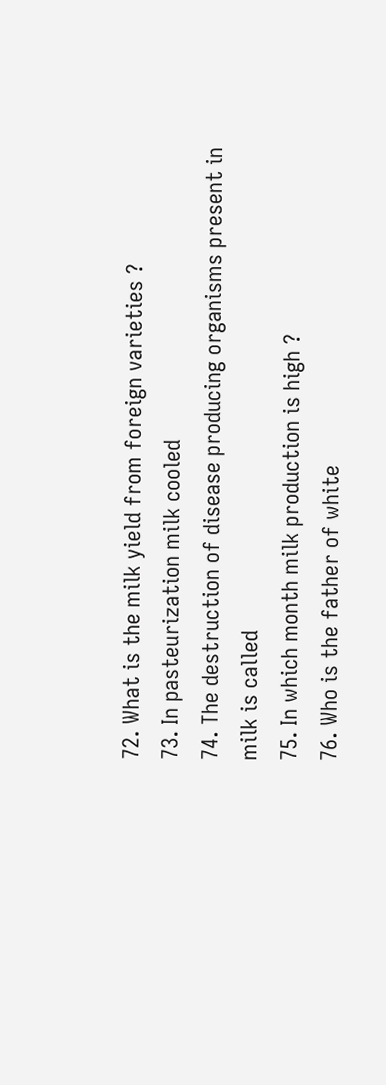72. What is the milk yield from foreign varieties ?
73. In pasteurization milk cooled
74. The destruction of disease producing organisms present in milk is called
75. In which month milk production is high ?
76. Who is the father of white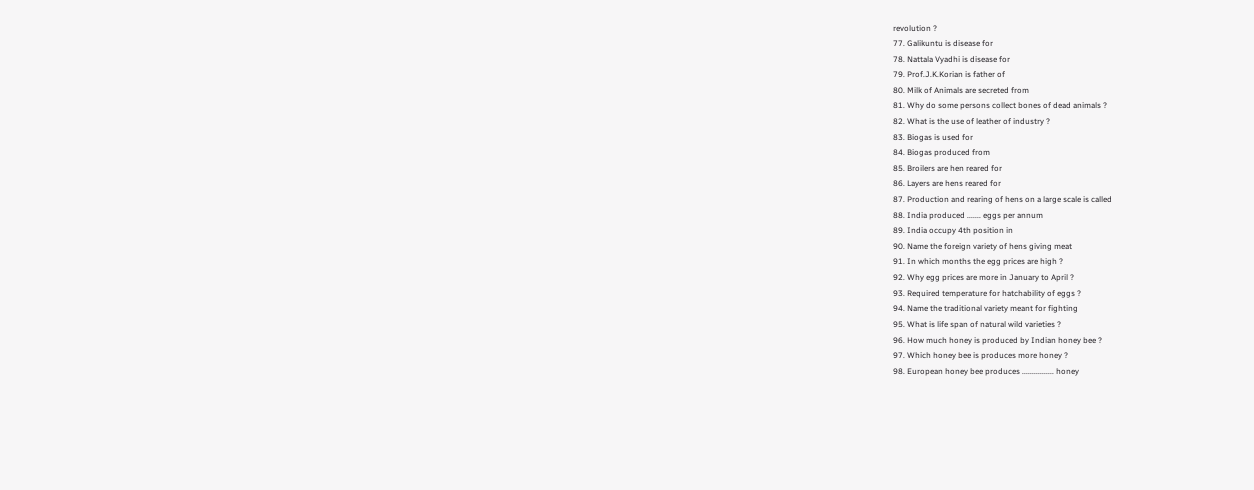revolution ?
77. Galikuntu is disease for
78. Nattala Vyadhi is disease for
79. Prof.J.K.Korian is father of
80. Milk of Animals are secreted from
81. Why do some persons collect bones of dead animals ?
82. What is the use of leather of industry ?
83. Biogas is used for
84. Biogas produced from
85. Broilers are hen reared for
86. Layers are hens reared for
87. Production and rearing of hens on a large scale is called
88. India produced ....... eggs per annum
89. India occupy 4th position in
90. Name the foreign variety of hens giving meat
91. In which months the egg prices are high ?
92. Why egg prices are more in January to April ?
93. Required temperature for hatchability of eggs ?
94. Name the traditional variety meant for fighting
95. What is life span of natural wild varieties ?
96. How much honey is produced by Indian honey bee ?
97. Which honey bee is produces more honey ?
98. European honey bee produces ................ honey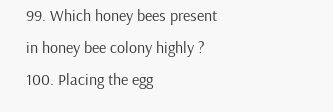99. Which honey bees present in honey bee colony highly ?
100. Placing the egg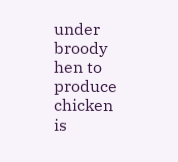under broody hen to produce chicken is